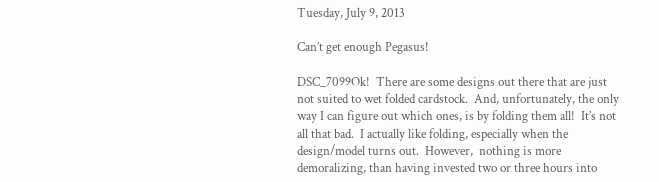Tuesday, July 9, 2013

Can’t get enough Pegasus!

DSC_7099Ok!  There are some designs out there that are just not suited to wet folded cardstock.  And, unfortunately, the only way I can figure out which ones, is by folding them all!  It’s not all that bad.  I actually like folding, especially when the design/model turns out.  However,  nothing is more demoralizing, than having invested two or three hours into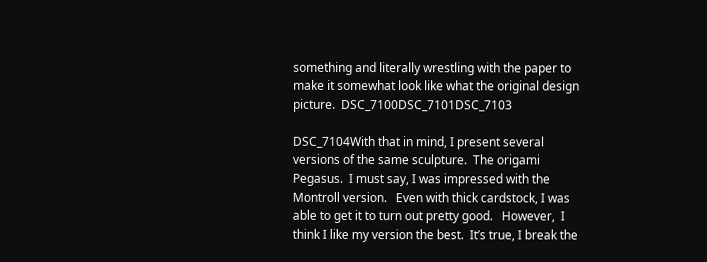something and literally wrestling with the paper to make it somewhat look like what the original design picture.  DSC_7100DSC_7101DSC_7103

DSC_7104With that in mind, I present several versions of the same sculpture.  The origami Pegasus.  I must say, I was impressed with the Montroll version.   Even with thick cardstock, I was able to get it to turn out pretty good.   However,  I think I like my version the best.  It’s true, I break the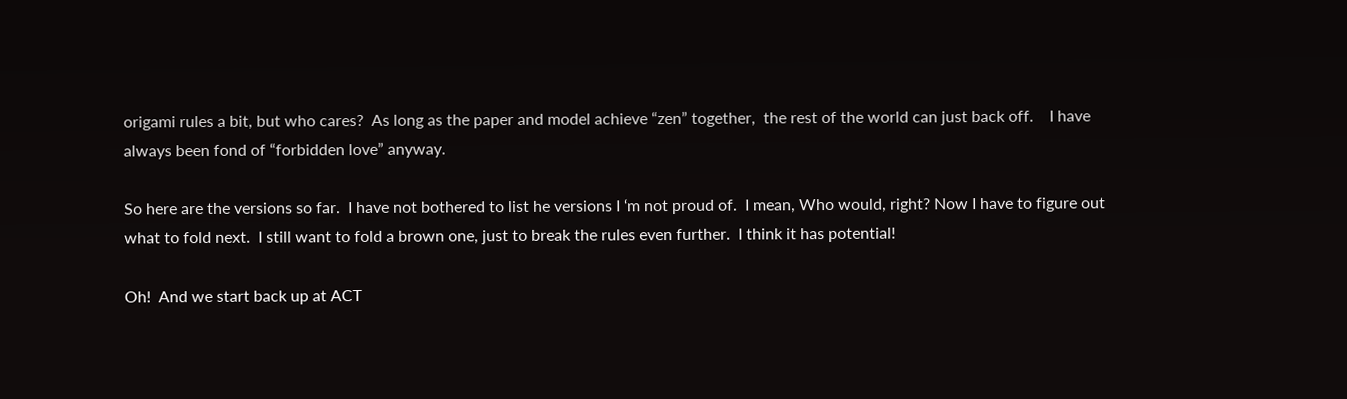origami rules a bit, but who cares?  As long as the paper and model achieve “zen” together,  the rest of the world can just back off.    I have always been fond of “forbidden love” anyway.

So here are the versions so far.  I have not bothered to list he versions I ‘m not proud of.  I mean, Who would, right? Now I have to figure out what to fold next.  I still want to fold a brown one, just to break the rules even further.  I think it has potential!

Oh!  And we start back up at ACT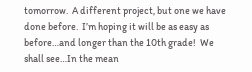tomorrow.  A different project, but one we have done before.  I’m hoping it will be as easy as before…and longer than the 10th grade!  We shall see…In the mean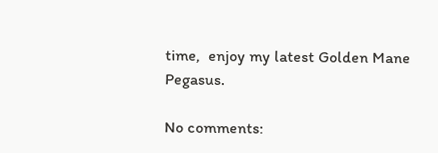time,  enjoy my latest Golden Mane Pegasus.

No comments: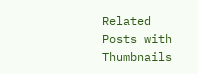Related Posts with Thumbnails